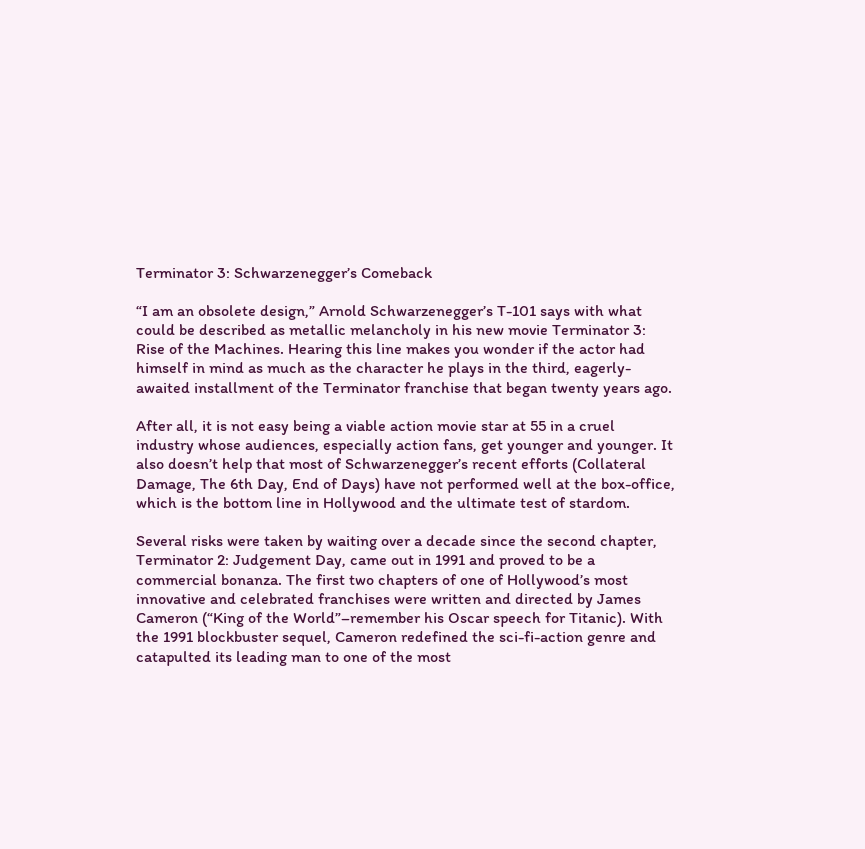Terminator 3: Schwarzenegger’s Comeback

“I am an obsolete design,” Arnold Schwarzenegger’s T-101 says with what could be described as metallic melancholy in his new movie Terminator 3: Rise of the Machines. Hearing this line makes you wonder if the actor had himself in mind as much as the character he plays in the third, eagerly-awaited installment of the Terminator franchise that began twenty years ago.

After all, it is not easy being a viable action movie star at 55 in a cruel industry whose audiences, especially action fans, get younger and younger. It also doesn’t help that most of Schwarzenegger’s recent efforts (Collateral Damage, The 6th Day, End of Days) have not performed well at the box-office, which is the bottom line in Hollywood and the ultimate test of stardom.

Several risks were taken by waiting over a decade since the second chapter, Terminator 2: Judgement Day, came out in 1991 and proved to be a commercial bonanza. The first two chapters of one of Hollywood’s most innovative and celebrated franchises were written and directed by James Cameron (“King of the World”–remember his Oscar speech for Titanic). With the 1991 blockbuster sequel, Cameron redefined the sci-fi-action genre and catapulted its leading man to one of the most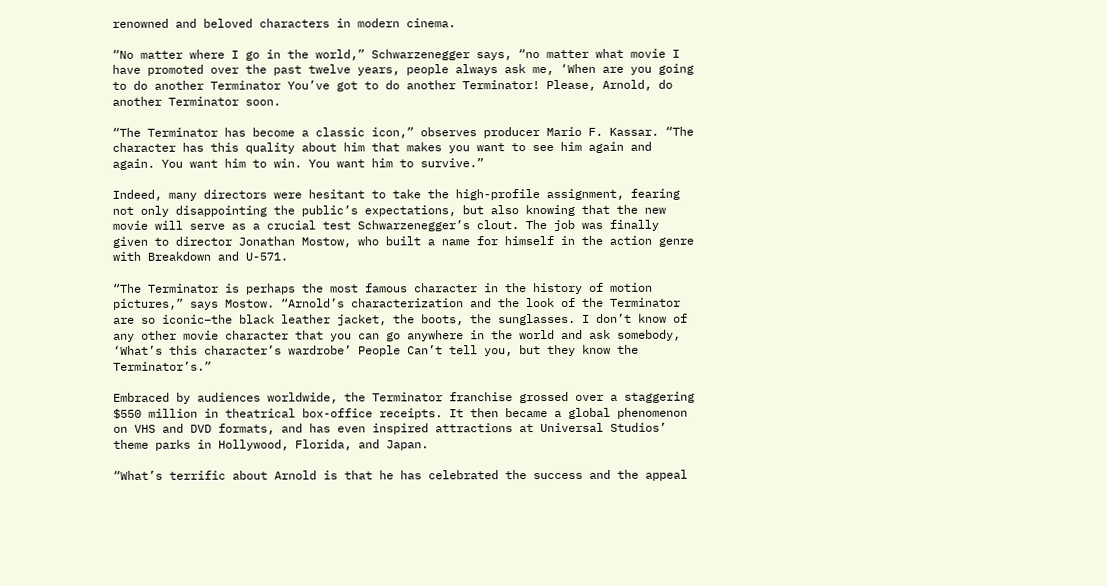renowned and beloved characters in modern cinema.

“No matter where I go in the world,” Schwarzenegger says, “no matter what movie I have promoted over the past twelve years, people always ask me, ‘When are you going to do another Terminator You’ve got to do another Terminator! Please, Arnold, do another Terminator soon.

“The Terminator has become a classic icon,” observes producer Mario F. Kassar. “The character has this quality about him that makes you want to see him again and again. You want him to win. You want him to survive.”

Indeed, many directors were hesitant to take the high-profile assignment, fearing not only disappointing the public’s expectations, but also knowing that the new movie will serve as a crucial test Schwarzenegger’s clout. The job was finally given to director Jonathan Mostow, who built a name for himself in the action genre with Breakdown and U-571.

“The Terminator is perhaps the most famous character in the history of motion pictures,” says Mostow. “Arnold’s characterization and the look of the Terminator are so iconic–the black leather jacket, the boots, the sunglasses. I don’t know of any other movie character that you can go anywhere in the world and ask somebody, ‘What’s this character’s wardrobe’ People Can’t tell you, but they know the Terminator’s.”

Embraced by audiences worldwide, the Terminator franchise grossed over a staggering $550 million in theatrical box-office receipts. It then became a global phenomenon on VHS and DVD formats, and has even inspired attractions at Universal Studios’ theme parks in Hollywood, Florida, and Japan.

“What’s terrific about Arnold is that he has celebrated the success and the appeal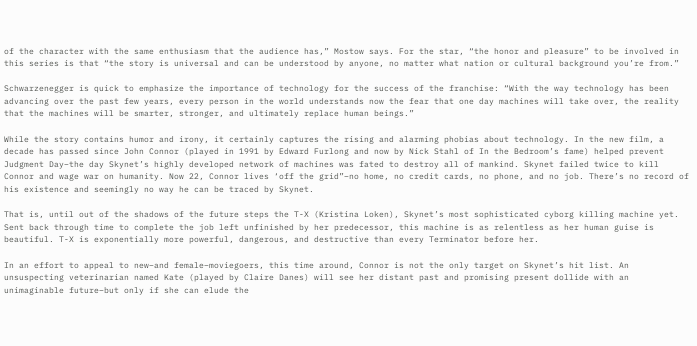of the character with the same enthusiasm that the audience has,” Mostow says. For the star, “the honor and pleasure” to be involved in this series is that “the story is universal and can be understood by anyone, no matter what nation or cultural background you’re from.”

Schwarzenegger is quick to emphasize the importance of technology for the success of the franchise: “With the way technology has been advancing over the past few years, every person in the world understands now the fear that one day machines will take over, the reality that the machines will be smarter, stronger, and ultimately replace human beings.”

While the story contains humor and irony, it certainly captures the rising and alarming phobias about technology. In the new film, a decade has passed since John Connor (played in 1991 by Edward Furlong and now by Nick Stahl of In the Bedroom’s fame) helped prevent Judgment Day–the day Skynet’s highly developed network of machines was fated to destroy all of mankind. Skynet failed twice to kill Connor and wage war on humanity. Now 22, Connor lives ‘off the grid”–no home, no credit cards, no phone, and no job. There’s no record of his existence and seemingly no way he can be traced by Skynet.

That is, until out of the shadows of the future steps the T-X (Kristina Loken), Skynet’s most sophisticated cyborg killing machine yet. Sent back through time to complete the job left unfinished by her predecessor, this machine is as relentless as her human guise is beautiful. T-X is exponentially more powerful, dangerous, and destructive than every Terminator before her.

In an effort to appeal to new–and female–moviegoers, this time around, Connor is not the only target on Skynet’s hit list. An unsuspecting veterinarian named Kate (played by Claire Danes) will see her distant past and promising present dollide with an unimaginable future–but only if she can elude the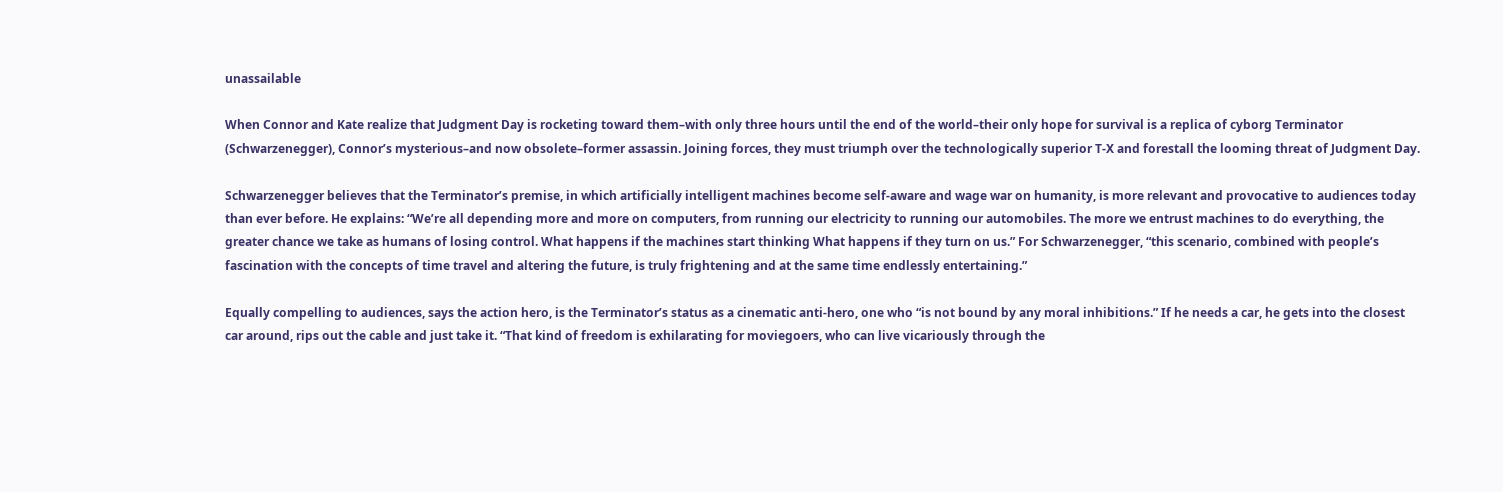unassailable

When Connor and Kate realize that Judgment Day is rocketing toward them–with only three hours until the end of the world–their only hope for survival is a replica of cyborg Terminator (Schwarzenegger), Connor’s mysterious–and now obsolete–former assassin. Joining forces, they must triumph over the technologically superior T-X and forestall the looming threat of Judgment Day.

Schwarzenegger believes that the Terminator’s premise, in which artificially intelligent machines become self-aware and wage war on humanity, is more relevant and provocative to audiences today than ever before. He explains: “We’re all depending more and more on computers, from running our electricity to running our automobiles. The more we entrust machines to do everything, the greater chance we take as humans of losing control. What happens if the machines start thinking What happens if they turn on us.” For Schwarzenegger, “this scenario, combined with people’s fascination with the concepts of time travel and altering the future, is truly frightening and at the same time endlessly entertaining.”

Equally compelling to audiences, says the action hero, is the Terminator’s status as a cinematic anti-hero, one who “is not bound by any moral inhibitions.” If he needs a car, he gets into the closest car around, rips out the cable and just take it. “That kind of freedom is exhilarating for moviegoers, who can live vicariously through the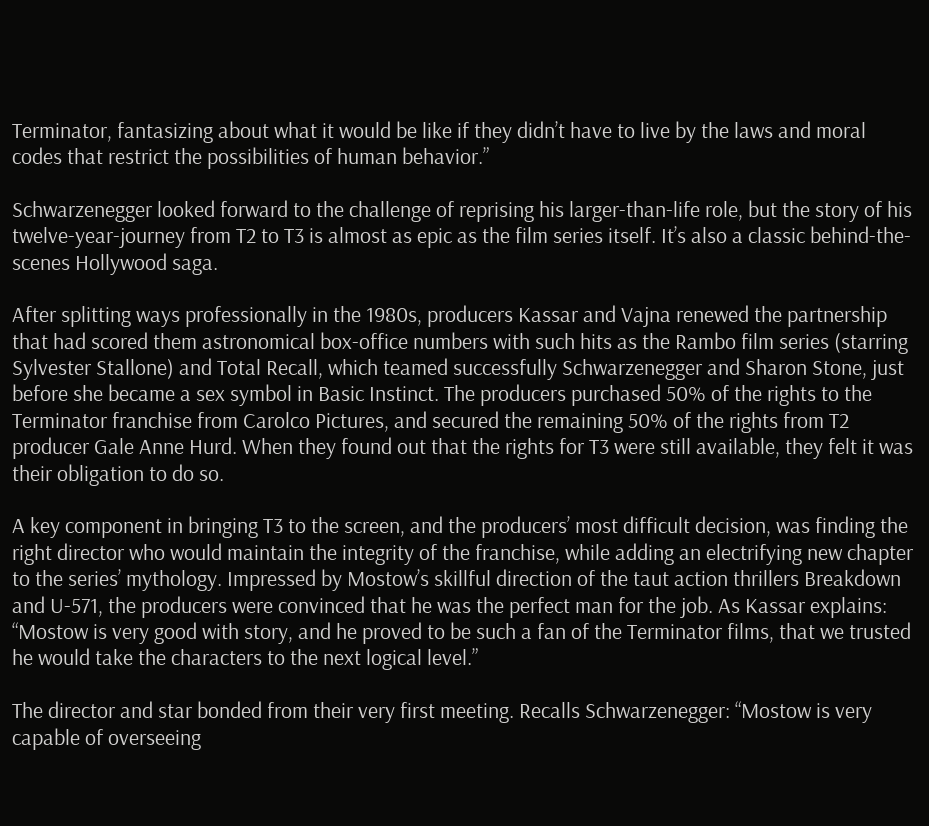Terminator, fantasizing about what it would be like if they didn’t have to live by the laws and moral codes that restrict the possibilities of human behavior.”

Schwarzenegger looked forward to the challenge of reprising his larger-than-life role, but the story of his twelve-year-journey from T2 to T3 is almost as epic as the film series itself. It’s also a classic behind-the-scenes Hollywood saga.

After splitting ways professionally in the 1980s, producers Kassar and Vajna renewed the partnership that had scored them astronomical box-office numbers with such hits as the Rambo film series (starring Sylvester Stallone) and Total Recall, which teamed successfully Schwarzenegger and Sharon Stone, just before she became a sex symbol in Basic Instinct. The producers purchased 50% of the rights to the Terminator franchise from Carolco Pictures, and secured the remaining 50% of the rights from T2 producer Gale Anne Hurd. When they found out that the rights for T3 were still available, they felt it was their obligation to do so.

A key component in bringing T3 to the screen, and the producers’ most difficult decision, was finding the right director who would maintain the integrity of the franchise, while adding an electrifying new chapter to the series’ mythology. Impressed by Mostow’s skillful direction of the taut action thrillers Breakdown and U-571, the producers were convinced that he was the perfect man for the job. As Kassar explains: “Mostow is very good with story, and he proved to be such a fan of the Terminator films, that we trusted he would take the characters to the next logical level.”

The director and star bonded from their very first meeting. Recalls Schwarzenegger: “Mostow is very capable of overseeing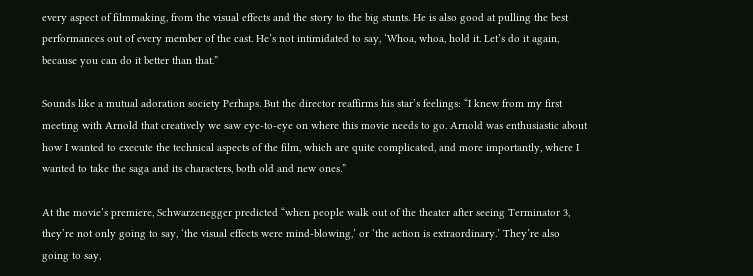every aspect of filmmaking, from the visual effects and the story to the big stunts. He is also good at pulling the best performances out of every member of the cast. He’s not intimidated to say, ‘Whoa, whoa, hold it. Let’s do it again, because you can do it better than that.”

Sounds like a mutual adoration society Perhaps. But the director reaffirms his star’s feelings: “I knew from my first meeting with Arnold that creatively we saw eye-to-eye on where this movie needs to go. Arnold was enthusiastic about how I wanted to execute the technical aspects of the film, which are quite complicated, and more importantly, where I wanted to take the saga and its characters, both old and new ones.”

At the movie’s premiere, Schwarzenegger predicted “when people walk out of the theater after seeing Terminator 3, they’re not only going to say, ‘the visual effects were mind-blowing,’ or ‘the action is extraordinary.’ They’re also going to say,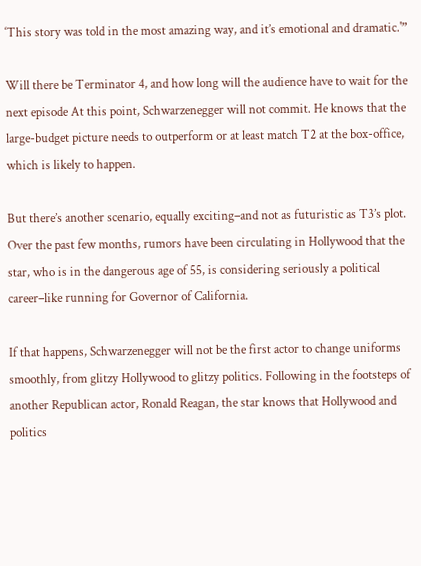‘This story was told in the most amazing way, and it’s emotional and dramatic.'”

Will there be Terminator 4, and how long will the audience have to wait for the next episode At this point, Schwarzenegger will not commit. He knows that the large-budget picture needs to outperform or at least match T2 at the box-office, which is likely to happen.

But there’s another scenario, equally exciting–and not as futuristic as T3’s plot. Over the past few months, rumors have been circulating in Hollywood that the star, who is in the dangerous age of 55, is considering seriously a political career–like running for Governor of California.

If that happens, Schwarzenegger will not be the first actor to change uniforms smoothly, from glitzy Hollywood to glitzy politics. Following in the footsteps of another Republican actor, Ronald Reagan, the star knows that Hollywood and politics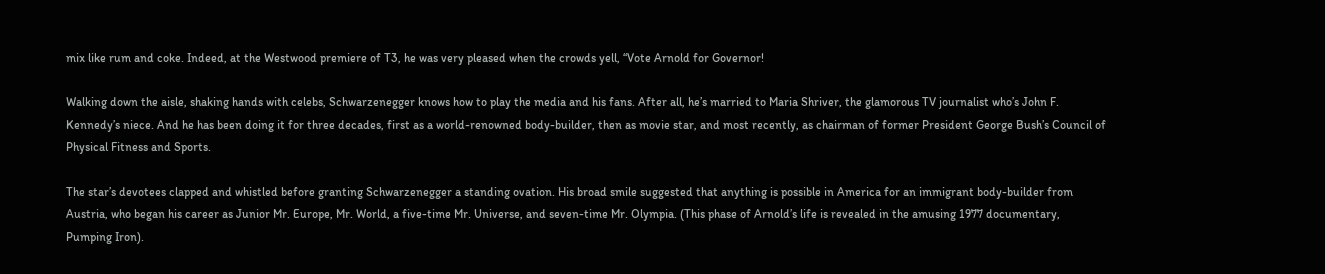mix like rum and coke. Indeed, at the Westwood premiere of T3, he was very pleased when the crowds yell, “Vote Arnold for Governor!

Walking down the aisle, shaking hands with celebs, Schwarzenegger knows how to play the media and his fans. After all, he’s married to Maria Shriver, the glamorous TV journalist who’s John F. Kennedy’s niece. And he has been doing it for three decades, first as a world-renowned body-builder, then as movie star, and most recently, as chairman of former President George Bush’s Council of Physical Fitness and Sports.

The star’s devotees clapped and whistled before granting Schwarzenegger a standing ovation. His broad smile suggested that anything is possible in America for an immigrant body-builder from Austria, who began his career as Junior Mr. Europe, Mr. World, a five-time Mr. Universe, and seven-time Mr. Olympia. (This phase of Arnold’s life is revealed in the amusing 1977 documentary, Pumping Iron).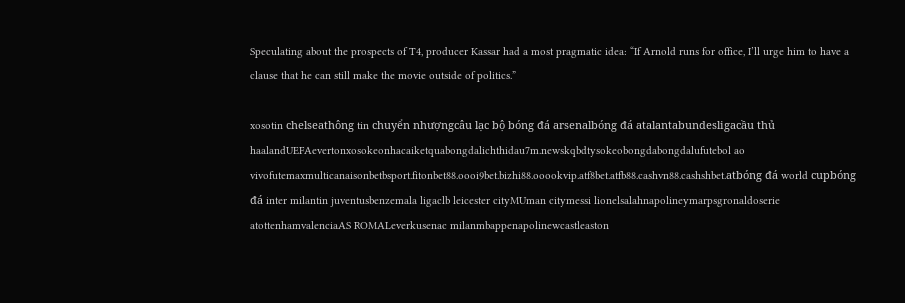Speculating about the prospects of T4, producer Kassar had a most pragmatic idea: “If Arnold runs for office, I’ll urge him to have a clause that he can still make the movie outside of politics.”

xosotin chelseathông tin chuyển nhượngcâu lạc bộ bóng đá arsenalbóng đá atalantabundesligacầu thủ haalandUEFAevertonxosokeonhacaiketquabongdalichthidau7m.newskqbdtysokeobongdabongdalufutebol ao vivofutemaxmulticanaisonbetbsport.fitonbet88.oooi9bet.bizhi88.ooookvip.atf8bet.atfb88.cashvn88.cashshbet.atbóng đá world cupbóng đá inter milantin juventusbenzemala ligaclb leicester cityMUman citymessi lionelsalahnapolineymarpsgronaldoserie atottenhamvalenciaAS ROMALeverkusenac milanmbappenapolinewcastleaston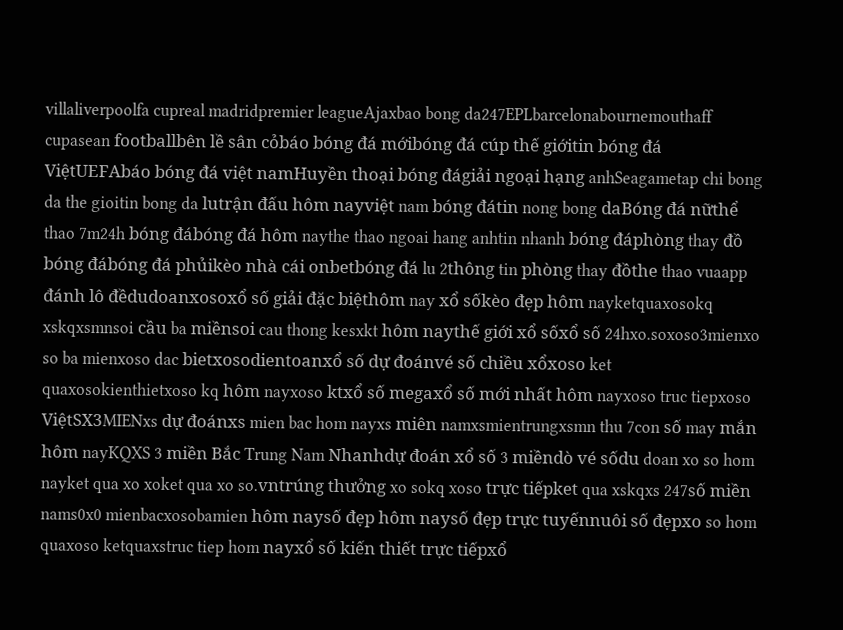villaliverpoolfa cupreal madridpremier leagueAjaxbao bong da247EPLbarcelonabournemouthaff cupasean footballbên lề sân cỏbáo bóng đá mớibóng đá cúp thế giớitin bóng đá ViệtUEFAbáo bóng đá việt namHuyền thoại bóng đágiải ngoại hạng anhSeagametap chi bong da the gioitin bong da lutrận đấu hôm nayviệt nam bóng đátin nong bong daBóng đá nữthể thao 7m24h bóng đábóng đá hôm naythe thao ngoai hang anhtin nhanh bóng đáphòng thay đồ bóng đábóng đá phủikèo nhà cái onbetbóng đá lu 2thông tin phòng thay đồthe thao vuaapp đánh lô đềdudoanxosoxổ số giải đặc biệthôm nay xổ sốkèo đẹp hôm nayketquaxosokq xskqxsmnsoi cầu ba miềnsoi cau thong kesxkt hôm naythế giới xổ sốxổ số 24hxo.soxoso3mienxo so ba mienxoso dac bietxosodientoanxổ số dự đoánvé số chiều xổxoso ket quaxosokienthietxoso kq hôm nayxoso ktxổ số megaxổ số mới nhất hôm nayxoso truc tiepxoso ViệtSX3MIENxs dự đoánxs mien bac hom nayxs miên namxsmientrungxsmn thu 7con số may mắn hôm nayKQXS 3 miền Bắc Trung Nam Nhanhdự đoán xổ số 3 miềndò vé sốdu doan xo so hom nayket qua xo xoket qua xo so.vntrúng thưởng xo sokq xoso trực tiếpket qua xskqxs 247số miền nams0x0 mienbacxosobamien hôm naysố đẹp hôm naysố đẹp trực tuyếnnuôi số đẹpxo so hom quaxoso ketquaxstruc tiep hom nayxổ số kiến thiết trực tiếpxổ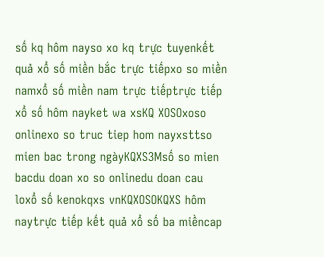số kq hôm nayso xo kq trực tuyenkết quả xổ số miền bắc trực tiếpxo so miền namxổ số miền nam trực tiếptrực tiếp xổ số hôm nayket wa xsKQ XOSOxoso onlinexo so truc tiep hom nayxsttso mien bac trong ngàyKQXS3Msố so mien bacdu doan xo so onlinedu doan cau loxổ số kenokqxs vnKQXOSOKQXS hôm naytrực tiếp kết quả xổ số ba miềncap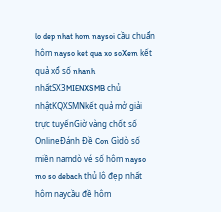lo dep nhat hom naysoi cầu chuẩn hôm nayso ket qua xo soXem kết quả xổ số nhanh nhấtSX3MIENXSMB chủ nhậtKQXSMNkết quả mở giải trực tuyếnGiờ vàng chốt số OnlineĐánh Đề Con Gìdò số miền namdò vé số hôm nayso mo so debach thủ lô đẹp nhất hôm naycầu đề hôm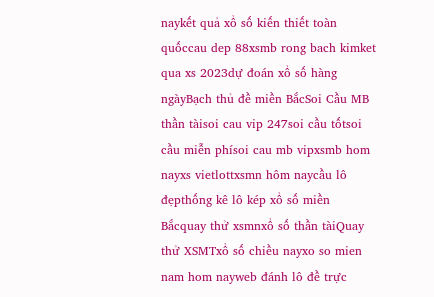naykết quả xổ số kiến thiết toàn quốccau dep 88xsmb rong bach kimket qua xs 2023dự đoán xổ số hàng ngàyBạch thủ đề miền BắcSoi Cầu MB thần tàisoi cau vip 247soi cầu tốtsoi cầu miễn phísoi cau mb vipxsmb hom nayxs vietlottxsmn hôm naycầu lô đẹpthống kê lô kép xổ số miền Bắcquay thử xsmnxổ số thần tàiQuay thử XSMTxổ số chiều nayxo so mien nam hom nayweb đánh lô đề trực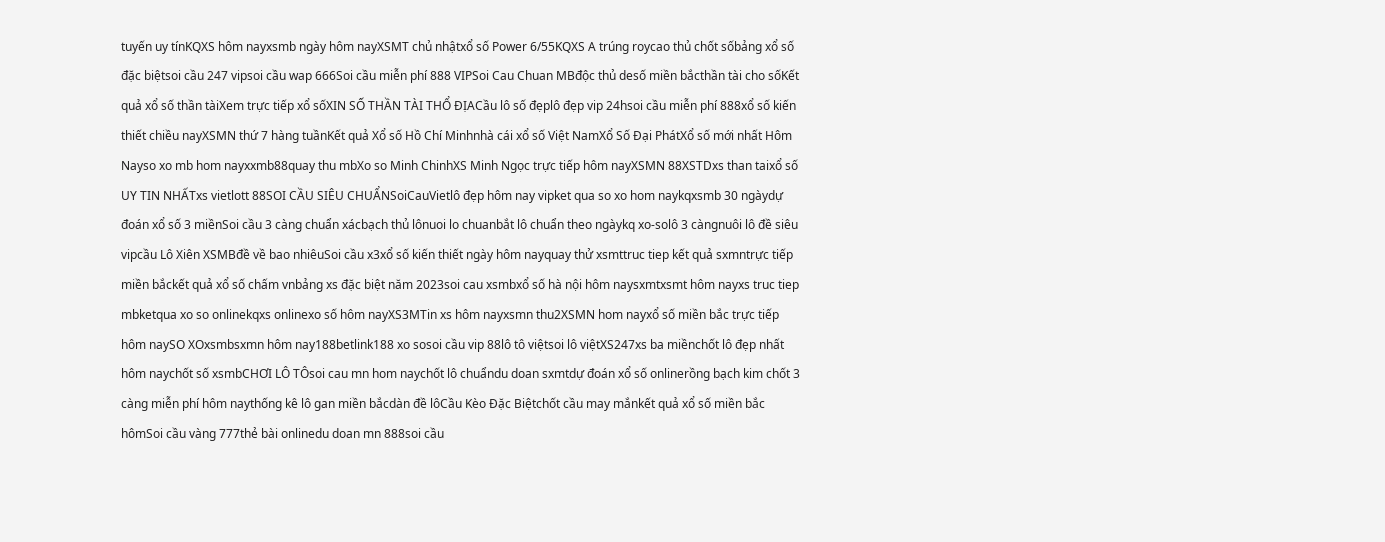tuyến uy tínKQXS hôm nayxsmb ngày hôm nayXSMT chủ nhậtxổ số Power 6/55KQXS A trúng roycao thủ chốt sốbảng xổ số đặc biệtsoi cầu 247 vipsoi cầu wap 666Soi cầu miễn phí 888 VIPSoi Cau Chuan MBđộc thủ desố miền bắcthần tài cho sốKết quả xổ số thần tàiXem trực tiếp xổ sốXIN SỐ THẦN TÀI THỔ ĐỊACầu lô số đẹplô đẹp vip 24hsoi cầu miễn phí 888xổ số kiến thiết chiều nayXSMN thứ 7 hàng tuầnKết quả Xổ số Hồ Chí Minhnhà cái xổ số Việt NamXổ Số Đại PhátXổ số mới nhất Hôm Nayso xo mb hom nayxxmb88quay thu mbXo so Minh ChinhXS Minh Ngọc trực tiếp hôm nayXSMN 88XSTDxs than taixổ số UY TIN NHẤTxs vietlott 88SOI CẦU SIÊU CHUẨNSoiCauVietlô đẹp hôm nay vipket qua so xo hom naykqxsmb 30 ngàydự đoán xổ số 3 miềnSoi cầu 3 càng chuẩn xácbạch thủ lônuoi lo chuanbắt lô chuẩn theo ngàykq xo-solô 3 càngnuôi lô đề siêu vipcầu Lô Xiên XSMBđề về bao nhiêuSoi cầu x3xổ số kiến thiết ngày hôm nayquay thử xsmttruc tiep kết quả sxmntrực tiếp miền bắckết quả xổ số chấm vnbảng xs đặc biệt năm 2023soi cau xsmbxổ số hà nội hôm naysxmtxsmt hôm nayxs truc tiep mbketqua xo so onlinekqxs onlinexo số hôm nayXS3MTin xs hôm nayxsmn thu2XSMN hom nayxổ số miền bắc trực tiếp hôm naySO XOxsmbsxmn hôm nay188betlink188 xo sosoi cầu vip 88lô tô việtsoi lô việtXS247xs ba miềnchốt lô đẹp nhất hôm naychốt số xsmbCHƠI LÔ TÔsoi cau mn hom naychốt lô chuẩndu doan sxmtdự đoán xổ số onlinerồng bạch kim chốt 3 càng miễn phí hôm naythống kê lô gan miền bắcdàn đề lôCầu Kèo Đặc Biệtchốt cầu may mắnkết quả xổ số miền bắc hômSoi cầu vàng 777thẻ bài onlinedu doan mn 888soi cầu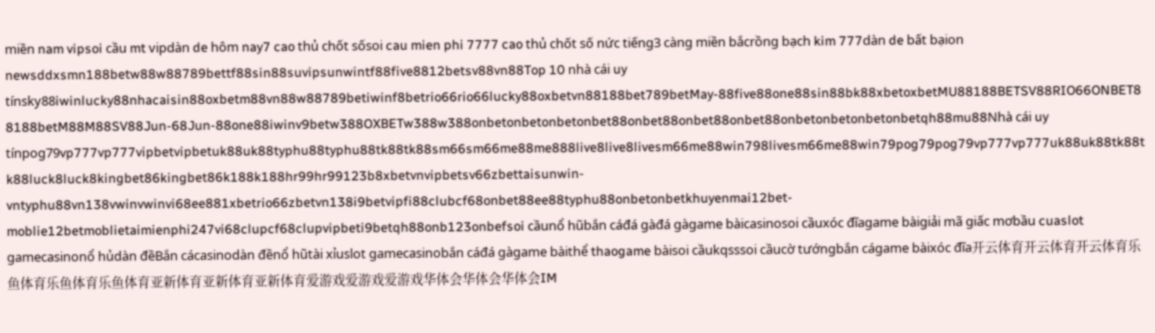miền nam vipsoi cầu mt vipdàn de hôm nay7 cao thủ chốt sốsoi cau mien phi 7777 cao thủ chốt số nức tiếng3 càng miền bắcrồng bạch kim 777dàn de bất bạion newsddxsmn188betw88w88789bettf88sin88suvipsunwintf88five8812betsv88vn88Top 10 nhà cái uy tínsky88iwinlucky88nhacaisin88oxbetm88vn88w88789betiwinf8betrio66rio66lucky88oxbetvn88188bet789betMay-88five88one88sin88bk88xbetoxbetMU88188BETSV88RIO66ONBET88188betM88M88SV88Jun-68Jun-88one88iwinv9betw388OXBETw388w388onbetonbetonbetonbet88onbet88onbet88onbet88onbetonbetonbetonbetqh88mu88Nhà cái uy tínpog79vp777vp777vipbetvipbetuk88uk88typhu88typhu88tk88tk88sm66sm66me88me888live8live8livesm66me88win798livesm66me88win79pog79pog79vp777vp777uk88uk88tk88tk88luck8luck8kingbet86kingbet86k188k188hr99hr99123b8xbetvnvipbetsv66zbettaisunwin-vntyphu88vn138vwinvwinvi68ee881xbetrio66zbetvn138i9betvipfi88clubcf68onbet88ee88typhu88onbetonbetkhuyenmai12bet-moblie12betmoblietaimienphi247vi68clupcf68clupvipbeti9betqh88onb123onbefsoi cầunổ hũbắn cáđá gàđá gàgame bàicasinosoi cầuxóc đĩagame bàigiải mã giấc mơbầu cuaslot gamecasinonổ hủdàn đềBắn cácasinodàn đềnổ hũtài xỉuslot gamecasinobắn cáđá gàgame bàithể thaogame bàisoi cầukqsssoi cầucờ tướngbắn cágame bàixóc đĩa开云体育开云体育开云体育乐鱼体育乐鱼体育乐鱼体育亚新体育亚新体育亚新体育爱游戏爱游戏爱游戏华体会华体会华体会IM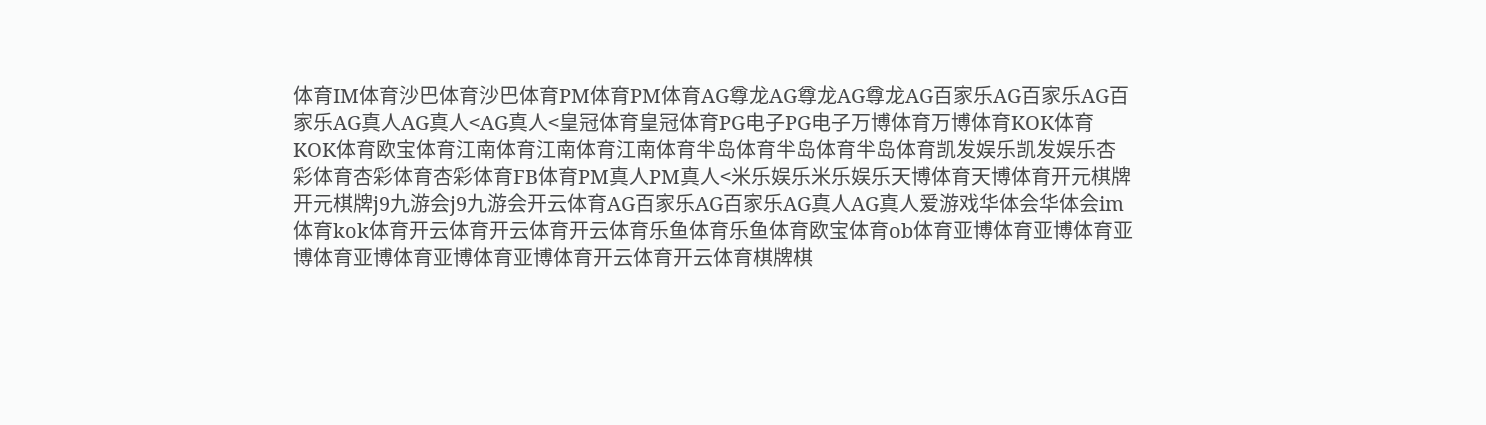体育IM体育沙巴体育沙巴体育PM体育PM体育AG尊龙AG尊龙AG尊龙AG百家乐AG百家乐AG百家乐AG真人AG真人<AG真人<皇冠体育皇冠体育PG电子PG电子万博体育万博体育KOK体育KOK体育欧宝体育江南体育江南体育江南体育半岛体育半岛体育半岛体育凯发娱乐凯发娱乐杏彩体育杏彩体育杏彩体育FB体育PM真人PM真人<米乐娱乐米乐娱乐天博体育天博体育开元棋牌开元棋牌j9九游会j9九游会开云体育AG百家乐AG百家乐AG真人AG真人爱游戏华体会华体会im体育kok体育开云体育开云体育开云体育乐鱼体育乐鱼体育欧宝体育ob体育亚博体育亚博体育亚博体育亚博体育亚博体育亚博体育开云体育开云体育棋牌棋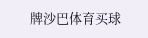牌沙巴体育买球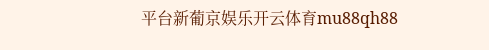平台新葡京娱乐开云体育mu88qh88